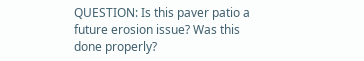QUESTION: Is this paver patio a future erosion issue? Was this done properly?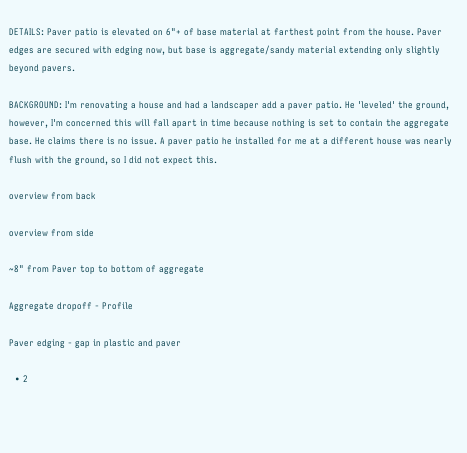DETAILS: Paver patio is elevated on 6"+ of base material at farthest point from the house. Paver edges are secured with edging now, but base is aggregate/sandy material extending only slightly beyond pavers.

BACKGROUND: I'm renovating a house and had a landscaper add a paver patio. He 'leveled' the ground, however, I'm concerned this will fall apart in time because nothing is set to contain the aggregate base. He claims there is no issue. A paver patio he installed for me at a different house was nearly flush with the ground, so I did not expect this.

overview from back

overview from side

~8" from Paver top to bottom of aggregate

Aggregate dropoff - Profile

Paver edging - gap in plastic and paver

  • 2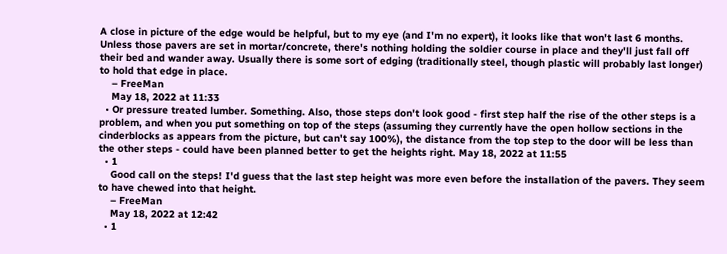A close in picture of the edge would be helpful, but to my eye (and I'm no expert), it looks like that won't last 6 months. Unless those pavers are set in mortar/concrete, there's nothing holding the soldier course in place and they'll just fall off their bed and wander away. Usually there is some sort of edging (traditionally steel, though plastic will probably last longer) to hold that edge in place.
    – FreeMan
    May 18, 2022 at 11:33
  • Or pressure treated lumber. Something. Also, those steps don't look good - first step half the rise of the other steps is a problem, and when you put something on top of the steps (assuming they currently have the open hollow sections in the cinderblocks as appears from the picture, but can't say 100%), the distance from the top step to the door will be less than the other steps - could have been planned better to get the heights right. May 18, 2022 at 11:55
  • 1
    Good call on the steps! I'd guess that the last step height was more even before the installation of the pavers. They seem to have chewed into that height.
    – FreeMan
    May 18, 2022 at 12:42
  • 1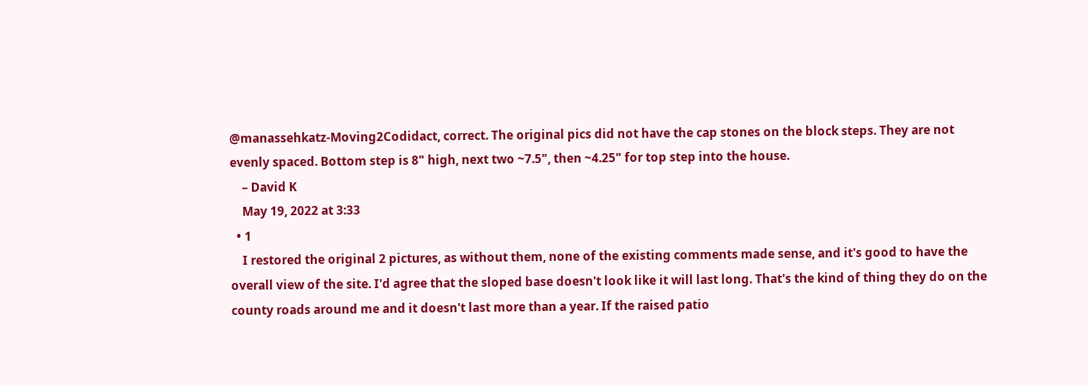@manassehkatz-Moving2Codidact, correct. The original pics did not have the cap stones on the block steps. They are not evenly spaced. Bottom step is 8" high, next two ~7.5", then ~4.25" for top step into the house.
    – David K
    May 19, 2022 at 3:33
  • 1
    I restored the original 2 pictures, as without them, none of the existing comments made sense, and it's good to have the overall view of the site. I'd agree that the sloped base doesn't look like it will last long. That's the kind of thing they do on the county roads around me and it doesn't last more than a year. If the raised patio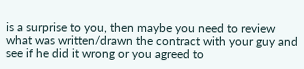is a surprise to you, then maybe you need to review what was written/drawn the contract with your guy and see if he did it wrong or you agreed to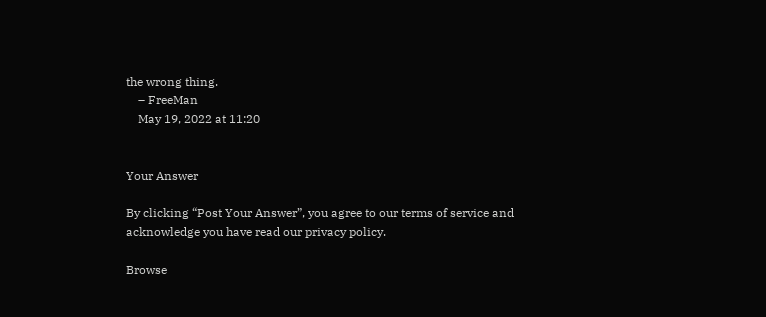the wrong thing.
    – FreeMan
    May 19, 2022 at 11:20


Your Answer

By clicking “Post Your Answer”, you agree to our terms of service and acknowledge you have read our privacy policy.

Browse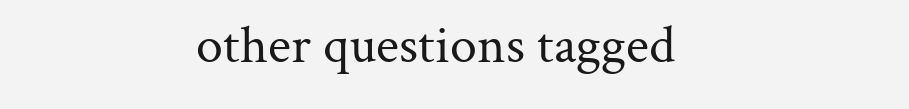other questions tagged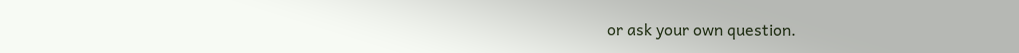or ask your own question.